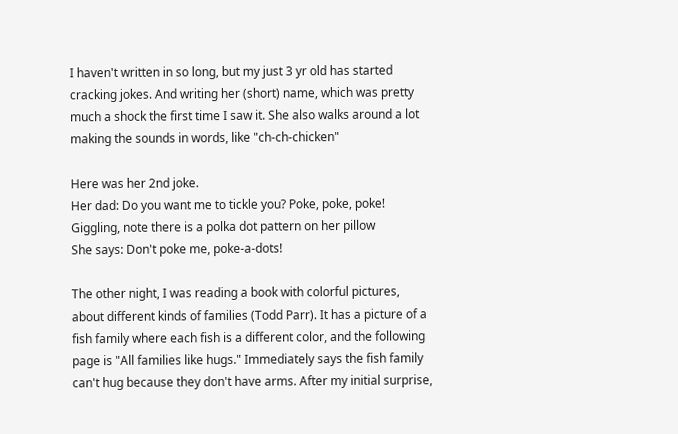I haven't written in so long, but my just 3 yr old has started cracking jokes. And writing her (short) name, which was pretty much a shock the first time I saw it. She also walks around a lot making the sounds in words, like "ch-ch-chicken"

Here was her 2nd joke.
Her dad: Do you want me to tickle you? Poke, poke, poke!
Giggling, note there is a polka dot pattern on her pillow
She says: Don't poke me, poke-a-dots!

The other night, I was reading a book with colorful pictures, about different kinds of families (Todd Parr). It has a picture of a fish family where each fish is a different color, and the following page is "All families like hugs." Immediately says the fish family can't hug because they don't have arms. After my initial surprise,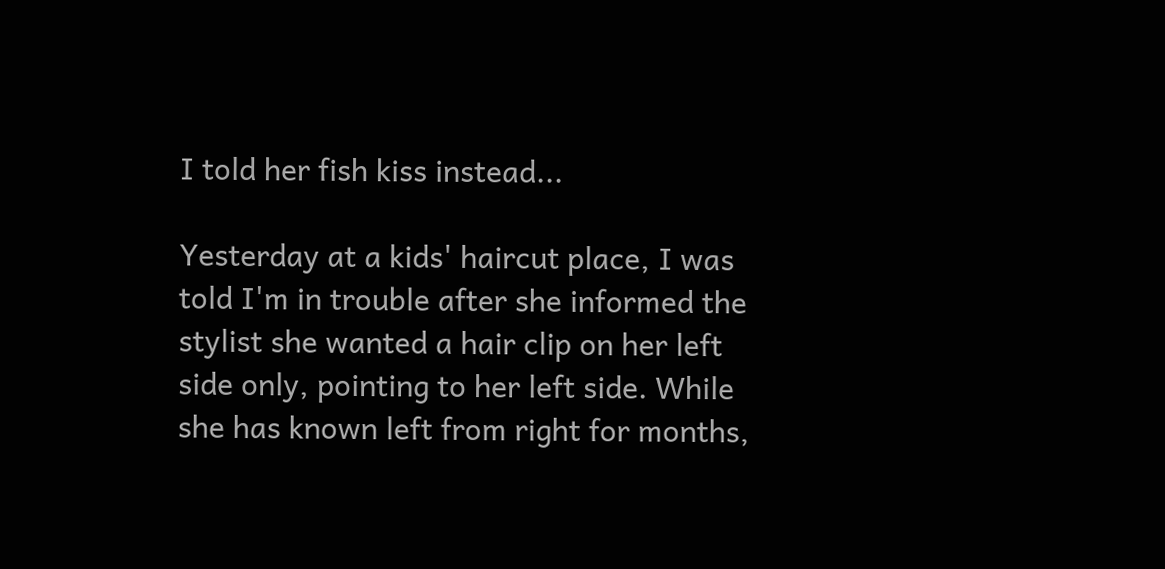I told her fish kiss instead...

Yesterday at a kids' haircut place, I was told I'm in trouble after she informed the stylist she wanted a hair clip on her left side only, pointing to her left side. While she has known left from right for months,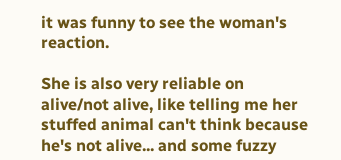it was funny to see the woman's reaction.

She is also very reliable on alive/not alive, like telling me her stuffed animal can't think because he's not alive... and some fuzzy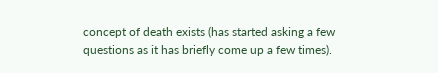concept of death exists (has started asking a few questions as it has briefly come up a few times).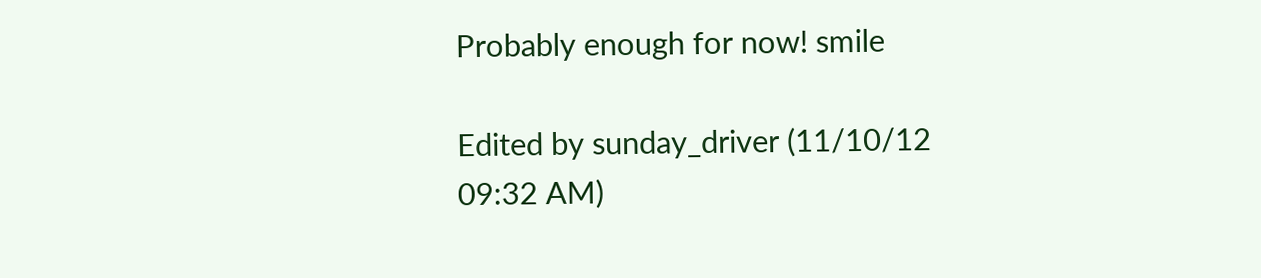Probably enough for now! smile

Edited by sunday_driver (11/10/12 09:32 AM)